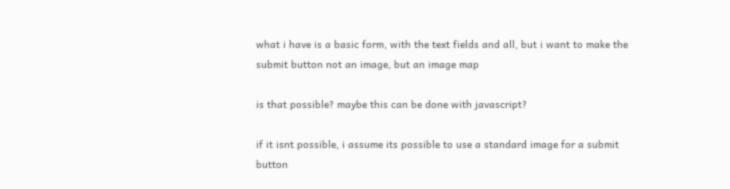what i have is a basic form, with the text fields and all, but i want to make the submit button not an image, but an image map

is that possible? maybe this can be done with javascript?

if it isnt possible, i assume its possible to use a standard image for a submit button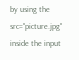by using the src="picture.jpg" inside the input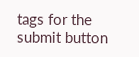tags for the submit button